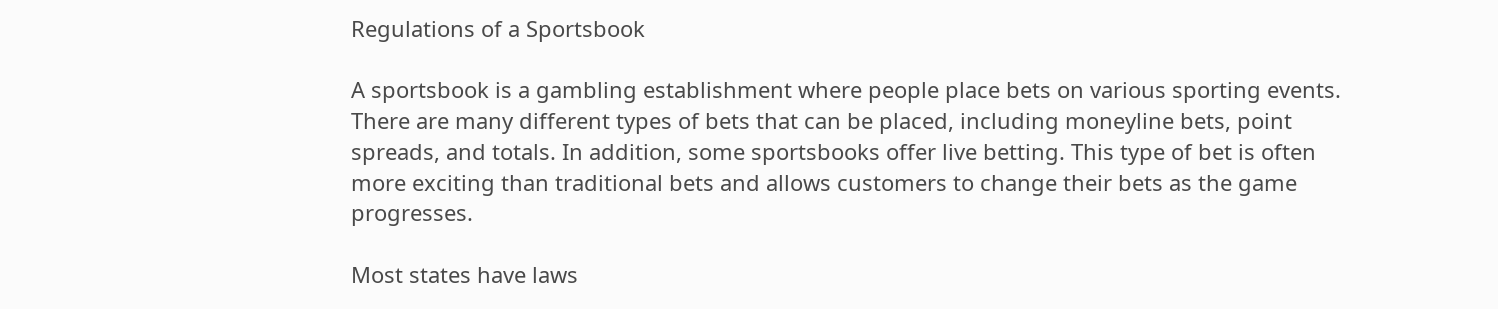Regulations of a Sportsbook

A sportsbook is a gambling establishment where people place bets on various sporting events. There are many different types of bets that can be placed, including moneyline bets, point spreads, and totals. In addition, some sportsbooks offer live betting. This type of bet is often more exciting than traditional bets and allows customers to change their bets as the game progresses.

Most states have laws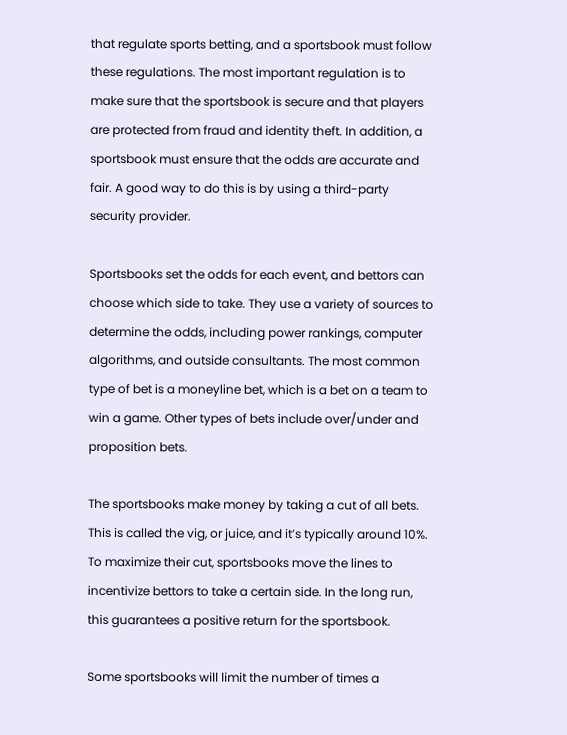that regulate sports betting, and a sportsbook must follow these regulations. The most important regulation is to make sure that the sportsbook is secure and that players are protected from fraud and identity theft. In addition, a sportsbook must ensure that the odds are accurate and fair. A good way to do this is by using a third-party security provider.

Sportsbooks set the odds for each event, and bettors can choose which side to take. They use a variety of sources to determine the odds, including power rankings, computer algorithms, and outside consultants. The most common type of bet is a moneyline bet, which is a bet on a team to win a game. Other types of bets include over/under and proposition bets.

The sportsbooks make money by taking a cut of all bets. This is called the vig, or juice, and it’s typically around 10%. To maximize their cut, sportsbooks move the lines to incentivize bettors to take a certain side. In the long run, this guarantees a positive return for the sportsbook.

Some sportsbooks will limit the number of times a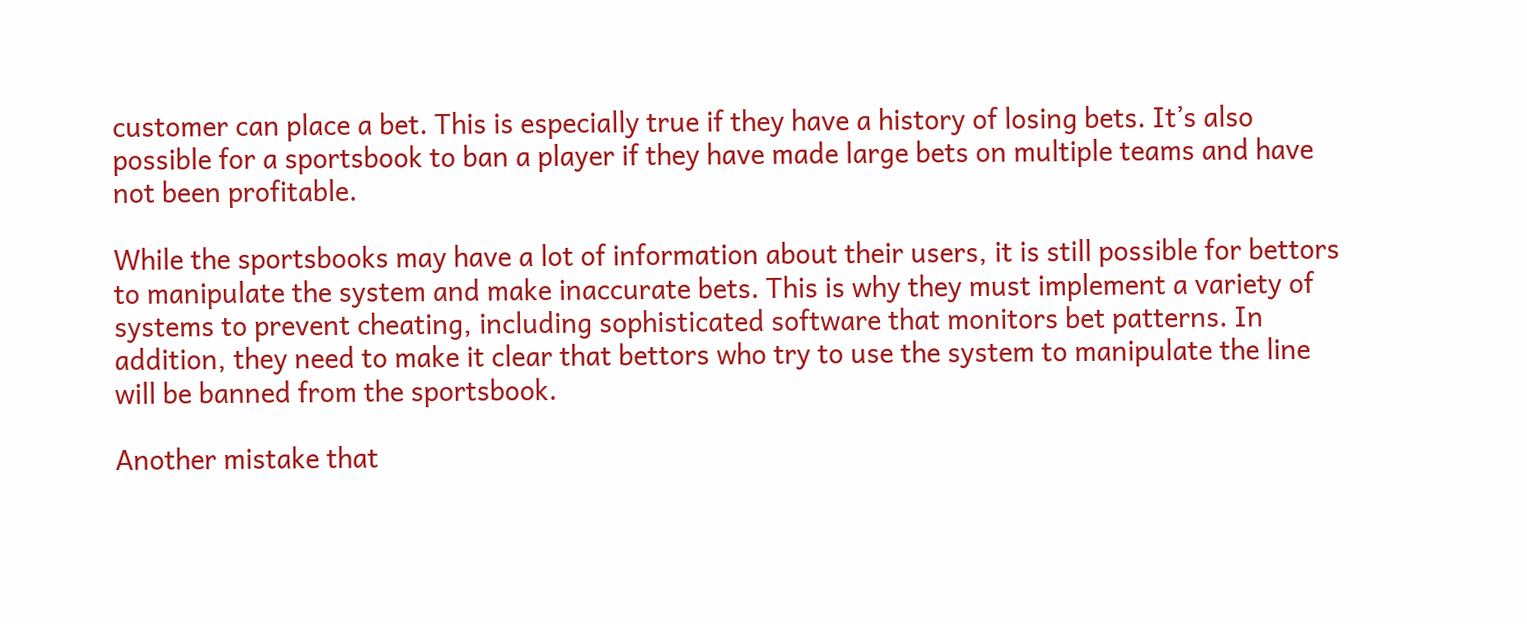customer can place a bet. This is especially true if they have a history of losing bets. It’s also possible for a sportsbook to ban a player if they have made large bets on multiple teams and have not been profitable.

While the sportsbooks may have a lot of information about their users, it is still possible for bettors to manipulate the system and make inaccurate bets. This is why they must implement a variety of systems to prevent cheating, including sophisticated software that monitors bet patterns. In addition, they need to make it clear that bettors who try to use the system to manipulate the line will be banned from the sportsbook.

Another mistake that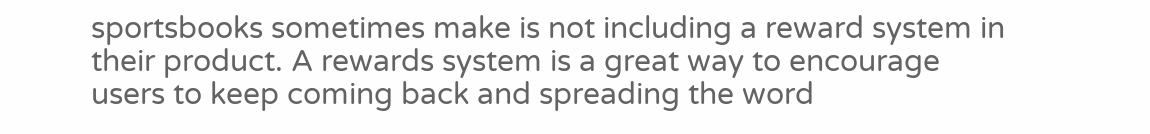sportsbooks sometimes make is not including a reward system in their product. A rewards system is a great way to encourage users to keep coming back and spreading the word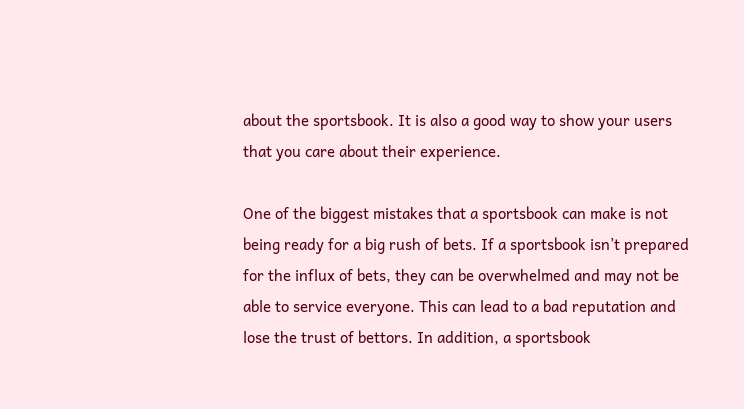about the sportsbook. It is also a good way to show your users that you care about their experience.

One of the biggest mistakes that a sportsbook can make is not being ready for a big rush of bets. If a sportsbook isn’t prepared for the influx of bets, they can be overwhelmed and may not be able to service everyone. This can lead to a bad reputation and lose the trust of bettors. In addition, a sportsbook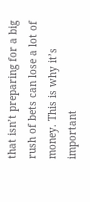that isn’t preparing for a big rush of bets can lose a lot of money. This is why it’s important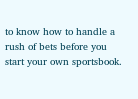to know how to handle a rush of bets before you start your own sportsbook.